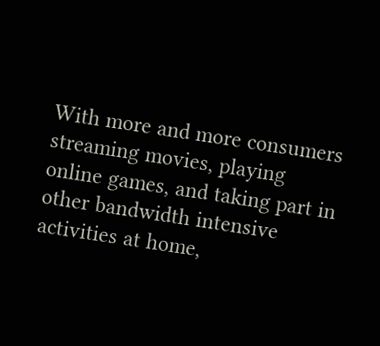With more and more consumers streaming movies, playing online games, and taking part in other bandwidth intensive activities at home,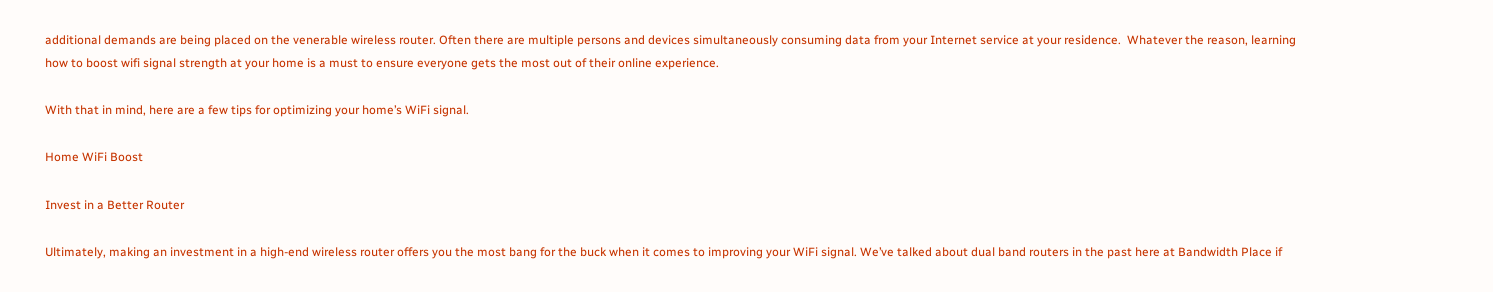additional demands are being placed on the venerable wireless router. Often there are multiple persons and devices simultaneously consuming data from your Internet service at your residence.  Whatever the reason, learning how to boost wifi signal strength at your home is a must to ensure everyone gets the most out of their online experience.

With that in mind, here are a few tips for optimizing your home’s WiFi signal.

Home WiFi Boost

Invest in a Better Router

Ultimately, making an investment in a high-end wireless router offers you the most bang for the buck when it comes to improving your WiFi signal. We’ve talked about dual band routers in the past here at Bandwidth Place if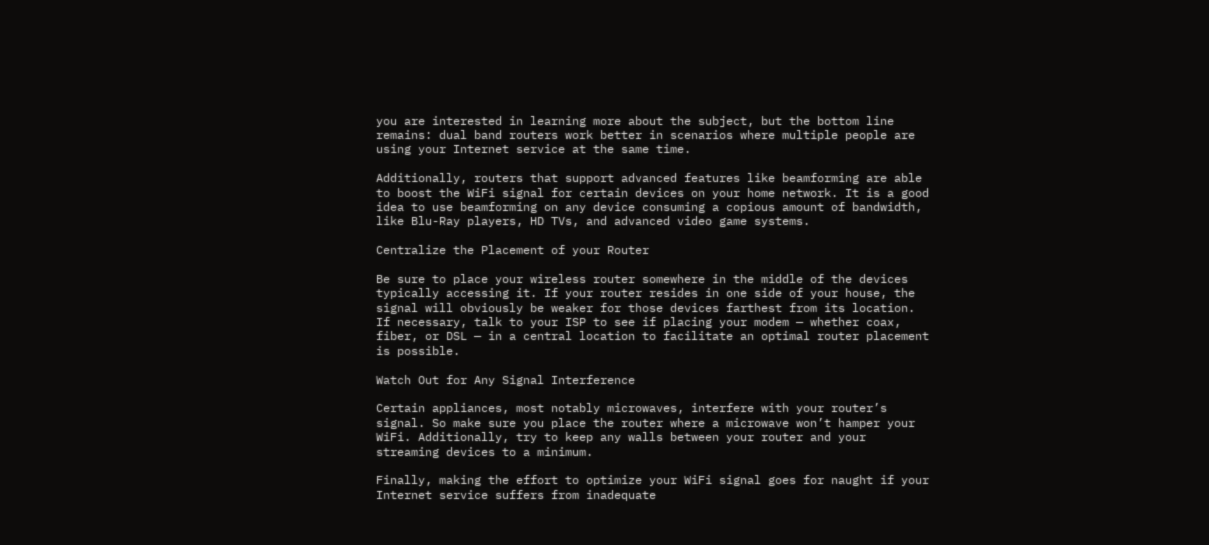you are interested in learning more about the subject, but the bottom line remains: dual band routers work better in scenarios where multiple people are using your Internet service at the same time.

Additionally, routers that support advanced features like beamforming are able to boost the WiFi signal for certain devices on your home network. It is a good idea to use beamforming on any device consuming a copious amount of bandwidth, like Blu-Ray players, HD TVs, and advanced video game systems.

Centralize the Placement of your Router

Be sure to place your wireless router somewhere in the middle of the devices typically accessing it. If your router resides in one side of your house, the signal will obviously be weaker for those devices farthest from its location. If necessary, talk to your ISP to see if placing your modem — whether coax, fiber, or DSL — in a central location to facilitate an optimal router placement is possible.

Watch Out for Any Signal Interference

Certain appliances, most notably microwaves, interfere with your router’s signal. So make sure you place the router where a microwave won’t hamper your WiFi. Additionally, try to keep any walls between your router and your streaming devices to a minimum.

Finally, making the effort to optimize your WiFi signal goes for naught if your Internet service suffers from inadequate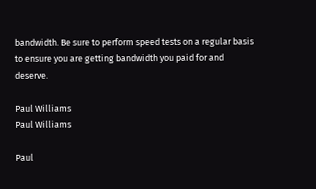bandwidth. Be sure to perform speed tests on a regular basis to ensure you are getting bandwidth you paid for and deserve.

Paul Williams
Paul Williams

Paul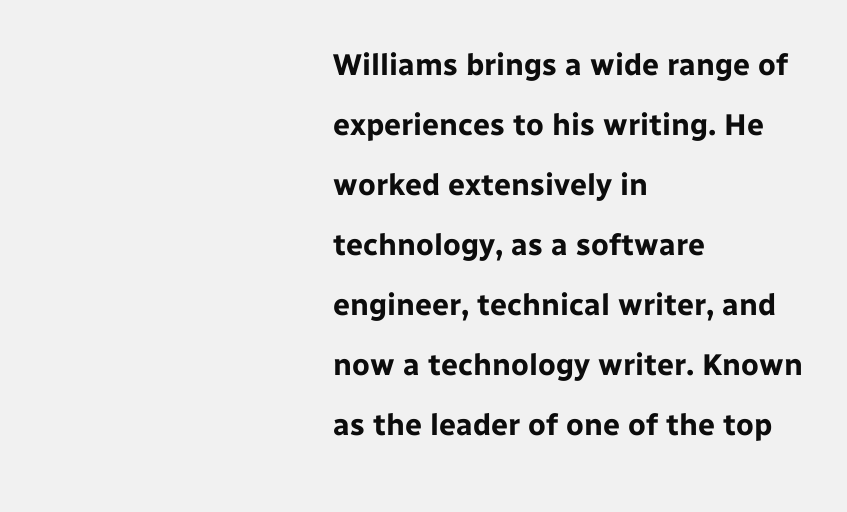Williams brings a wide range of experiences to his writing. He worked extensively in technology, as a software engineer, technical writer, and now a technology writer. Known as the leader of one of the top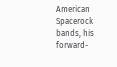American Spacerock bands, his forward-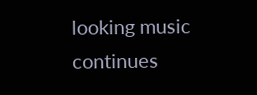looking music continues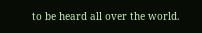to be heard all over the world.